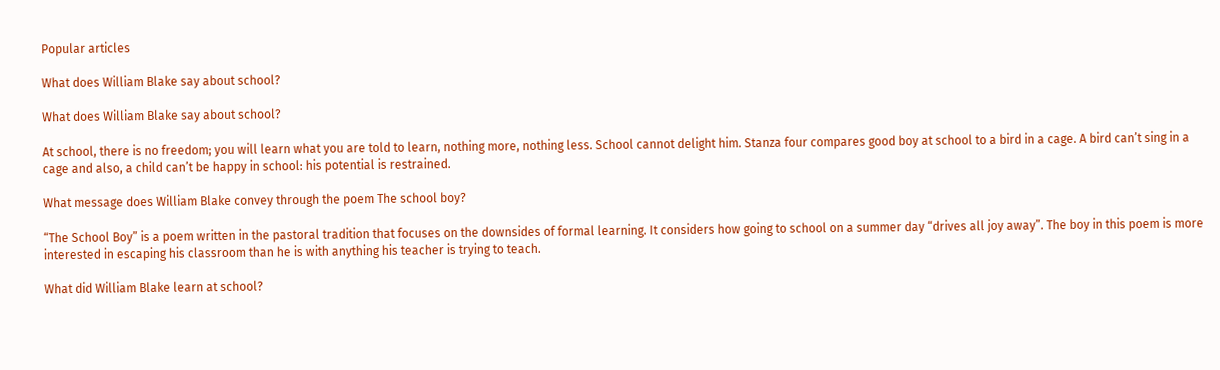Popular articles

What does William Blake say about school?

What does William Blake say about school?

At school, there is no freedom; you will learn what you are told to learn, nothing more, nothing less. School cannot delight him. Stanza four compares good boy at school to a bird in a cage. A bird can’t sing in a cage and also, a child can’t be happy in school: his potential is restrained.

What message does William Blake convey through the poem The school boy?

“The School Boy” is a poem written in the pastoral tradition that focuses on the downsides of formal learning. It considers how going to school on a summer day “drives all joy away”. The boy in this poem is more interested in escaping his classroom than he is with anything his teacher is trying to teach.

What did William Blake learn at school?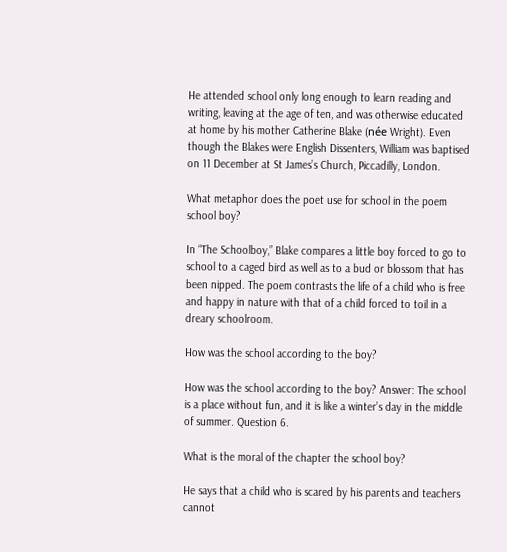He attended school only long enough to learn reading and writing, leaving at the age of ten, and was otherwise educated at home by his mother Catherine Blake (née Wright). Even though the Blakes were English Dissenters, William was baptised on 11 December at St James’s Church, Piccadilly, London.

What metaphor does the poet use for school in the poem school boy?

In “The Schoolboy,” Blake compares a little boy forced to go to school to a caged bird as well as to a bud or blossom that has been nipped. The poem contrasts the life of a child who is free and happy in nature with that of a child forced to toil in a dreary schoolroom.

How was the school according to the boy?

How was the school according to the boy? Answer: The school is a place without fun, and it is like a winter’s day in the middle of summer. Question 6.

What is the moral of the chapter the school boy?

He says that a child who is scared by his parents and teachers cannot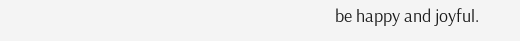be happy and joyful.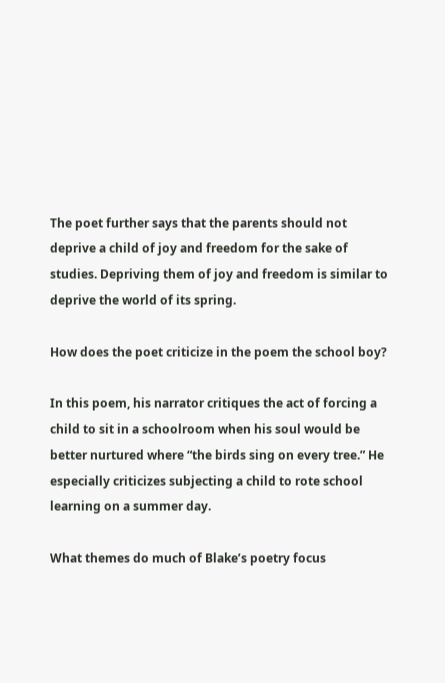The poet further says that the parents should not deprive a child of joy and freedom for the sake of studies. Depriving them of joy and freedom is similar to deprive the world of its spring.

How does the poet criticize in the poem the school boy?

In this poem, his narrator critiques the act of forcing a child to sit in a schoolroom when his soul would be better nurtured where “the birds sing on every tree.” He especially criticizes subjecting a child to rote school learning on a summer day.

What themes do much of Blake’s poetry focus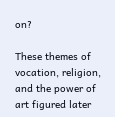on?

These themes of vocation, religion, and the power of art figured later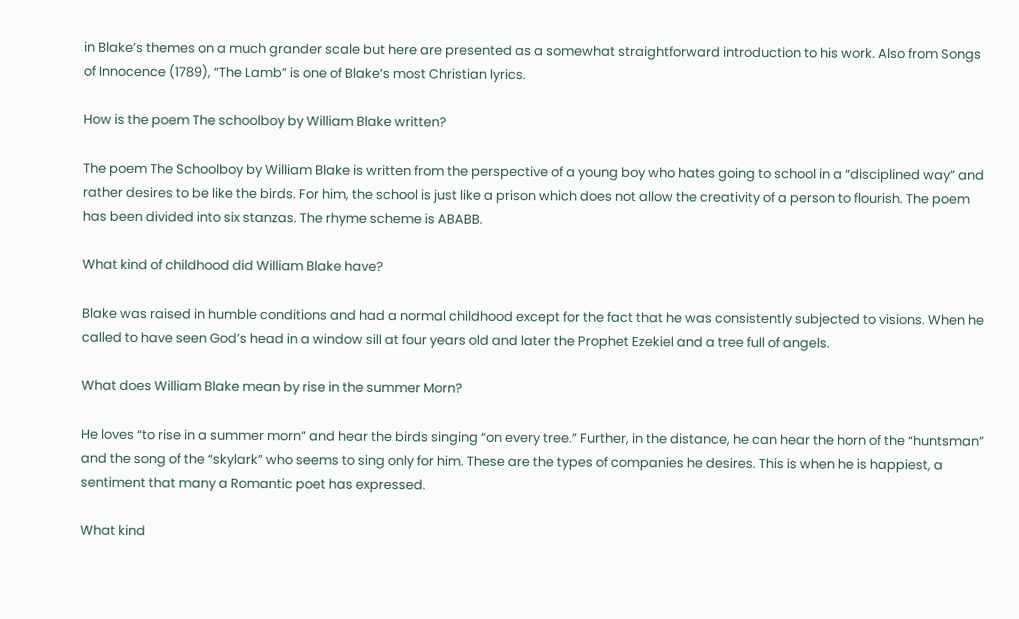in Blake’s themes on a much grander scale but here are presented as a somewhat straightforward introduction to his work. Also from Songs of Innocence (1789), “The Lamb” is one of Blake’s most Christian lyrics.

How is the poem The schoolboy by William Blake written?

The poem The Schoolboy by William Blake is written from the perspective of a young boy who hates going to school in a “disciplined way” and rather desires to be like the birds. For him, the school is just like a prison which does not allow the creativity of a person to flourish. The poem has been divided into six stanzas. The rhyme scheme is ABABB.

What kind of childhood did William Blake have?

Blake was raised in humble conditions and had a normal childhood except for the fact that he was consistently subjected to visions. When he called to have seen God’s head in a window sill at four years old and later the Prophet Ezekiel and a tree full of angels.

What does William Blake mean by rise in the summer Morn?

He loves “to rise in a summer morn” and hear the birds singing “on every tree.” Further, in the distance, he can hear the horn of the “huntsman” and the song of the “skylark” who seems to sing only for him. These are the types of companies he desires. This is when he is happiest, a sentiment that many a Romantic poet has expressed.

What kind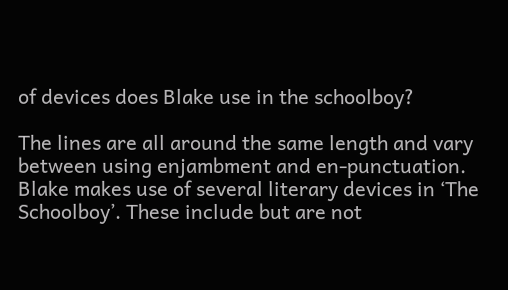of devices does Blake use in the schoolboy?

The lines are all around the same length and vary between using enjambment and en-punctuation. Blake makes use of several literary devices in ‘The Schoolboy’. These include but are not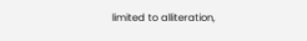limited to alliteration,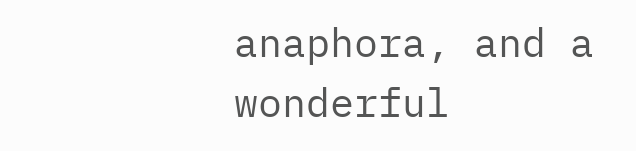anaphora, and a wonderful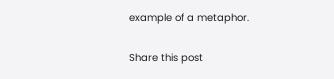example of a metaphor.

Share this post